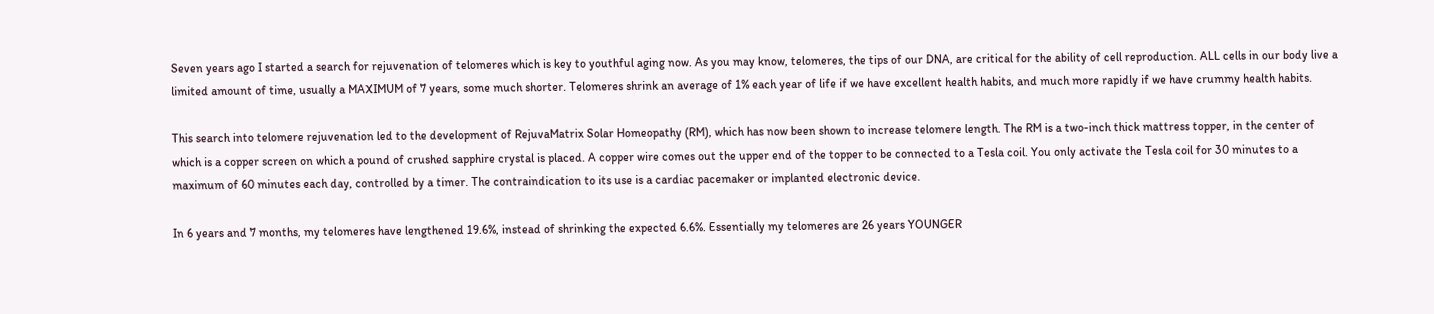Seven years ago I started a search for rejuvenation of telomeres which is key to youthful aging now. As you may know, telomeres, the tips of our DNA, are critical for the ability of cell reproduction. ALL cells in our body live a limited amount of time, usually a MAXIMUM of 7 years, some much shorter. Telomeres shrink an average of 1% each year of life if we have excellent health habits, and much more rapidly if we have crummy health habits.

This search into telomere rejuvenation led to the development of RejuvaMatrix Solar Homeopathy (RM), which has now been shown to increase telomere length. The RM is a two-inch thick mattress topper, in the center of which is a copper screen on which a pound of crushed sapphire crystal is placed. A copper wire comes out the upper end of the topper to be connected to a Tesla coil. You only activate the Tesla coil for 30 minutes to a maximum of 60 minutes each day, controlled by a timer. The contraindication to its use is a cardiac pacemaker or implanted electronic device.

In 6 years and 7 months, my telomeres have lengthened 19.6%, instead of shrinking the expected 6.6%. Essentially my telomeres are 26 years YOUNGER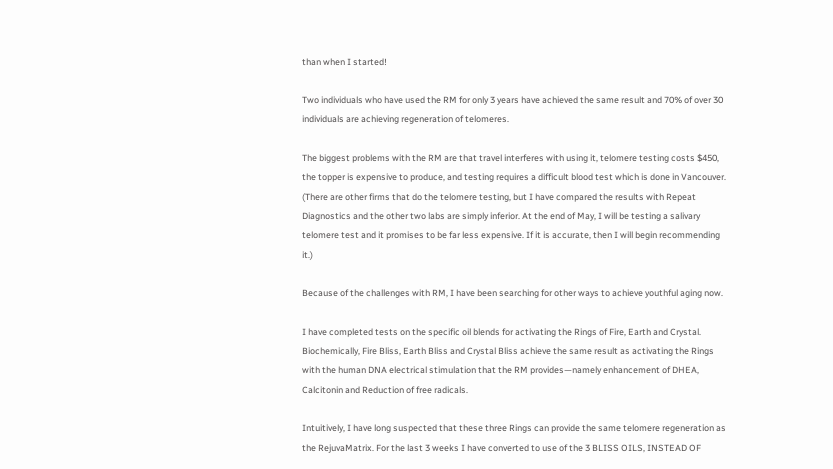than when I started!

Two individuals who have used the RM for only 3 years have achieved the same result and 70% of over 30 individuals are achieving regeneration of telomeres.

The biggest problems with the RM are that travel interferes with using it, telomere testing costs $450, the topper is expensive to produce, and testing requires a difficult blood test which is done in Vancouver. (There are other firms that do the telomere testing, but I have compared the results with Repeat Diagnostics and the other two labs are simply inferior. At the end of May, I will be testing a salivary telomere test and it promises to be far less expensive. If it is accurate, then I will begin recommending it.)

Because of the challenges with RM, I have been searching for other ways to achieve youthful aging now.

I have completed tests on the specific oil blends for activating the Rings of Fire, Earth and Crystal. Biochemically, Fire Bliss, Earth Bliss and Crystal Bliss achieve the same result as activating the Rings with the human DNA electrical stimulation that the RM provides—namely enhancement of DHEA, Calcitonin and Reduction of free radicals.

Intuitively, I have long suspected that these three Rings can provide the same telomere regeneration as the RejuvaMatrix. For the last 3 weeks I have converted to use of the 3 BLISS OILS, INSTEAD OF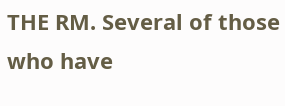THE RM. Several of those who have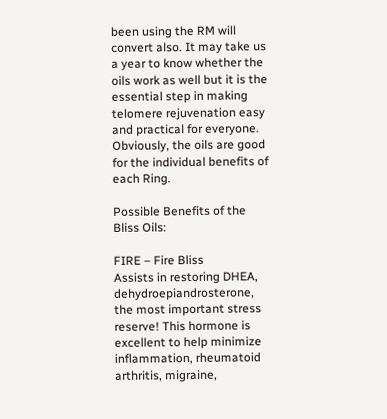been using the RM will convert also. It may take us a year to know whether the oils work as well but it is the essential step in making telomere rejuvenation easy and practical for everyone. Obviously, the oils are good for the individual benefits of each Ring.

Possible Benefits of the Bliss Oils:

FIRE – Fire Bliss
Assists in restoring DHEA, dehydroepiandrosterone, the most important stress reserve! This hormone is excellent to help minimize inflammation, rheumatoid arthritis, migraine,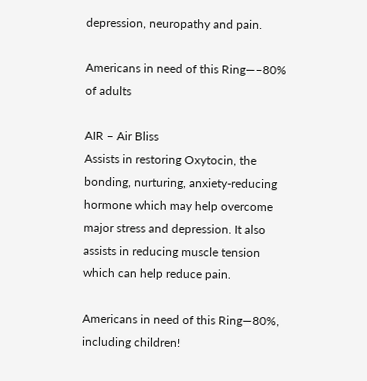depression, neuropathy and pain.

Americans in need of this Ring—–80% of adults

AIR – Air Bliss
Assists in restoring Oxytocin, the bonding, nurturing, anxiety-reducing hormone which may help overcome major stress and depression. It also assists in reducing muscle tension which can help reduce pain.

Americans in need of this Ring—80%, including children!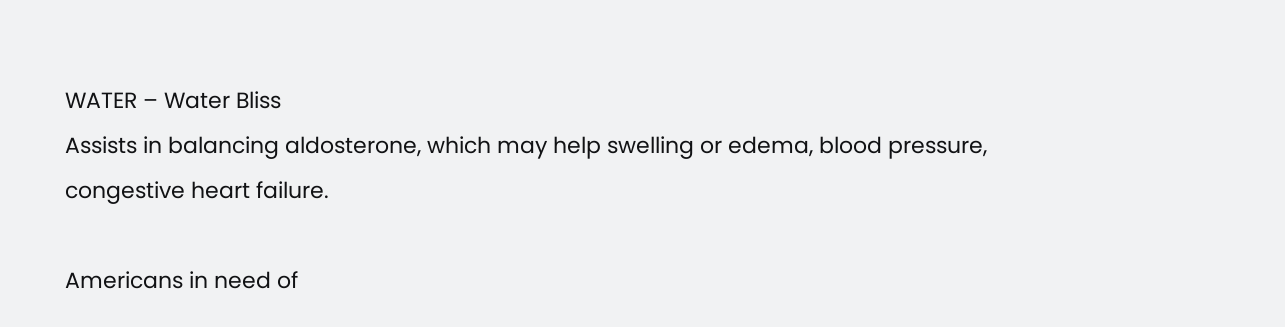WATER – Water Bliss
Assists in balancing aldosterone, which may help swelling or edema, blood pressure, congestive heart failure.

Americans in need of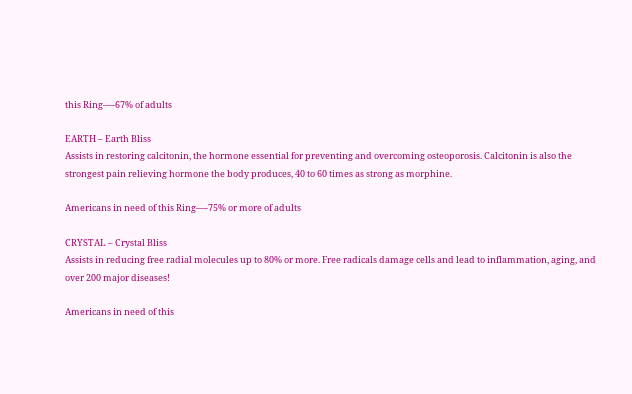this Ring—-67% of adults

EARTH – Earth Bliss
Assists in restoring calcitonin, the hormone essential for preventing and overcoming osteoporosis. Calcitonin is also the strongest pain relieving hormone the body produces, 40 to 60 times as strong as morphine.

Americans in need of this Ring—-75% or more of adults

CRYSTAL – Crystal Bliss
Assists in reducing free radial molecules up to 80% or more. Free radicals damage cells and lead to inflammation, aging, and over 200 major diseases!

Americans in need of this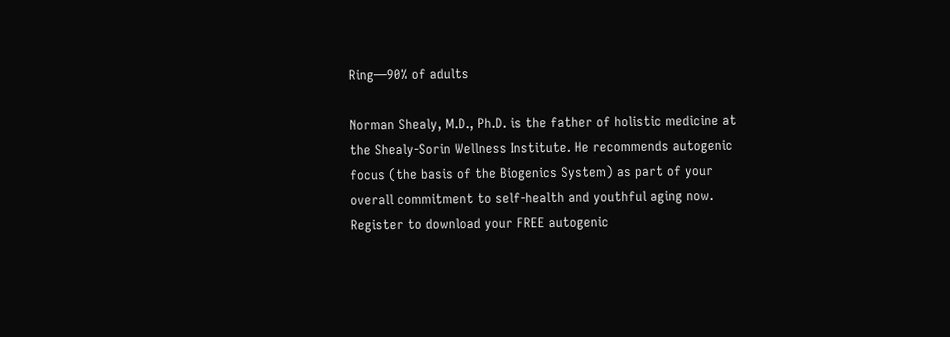Ring—90% of adults

Norman Shealy, M.D., Ph.D. is the father of holistic medicine at the Shealy-Sorin Wellness Institute. He recommends autogenic focus (the basis of the Biogenics System) as part of your overall commitment to self-health and youthful aging now. Register to download your FREE autogenic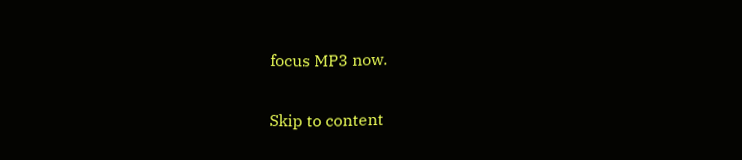focus MP3 now.

Skip to content